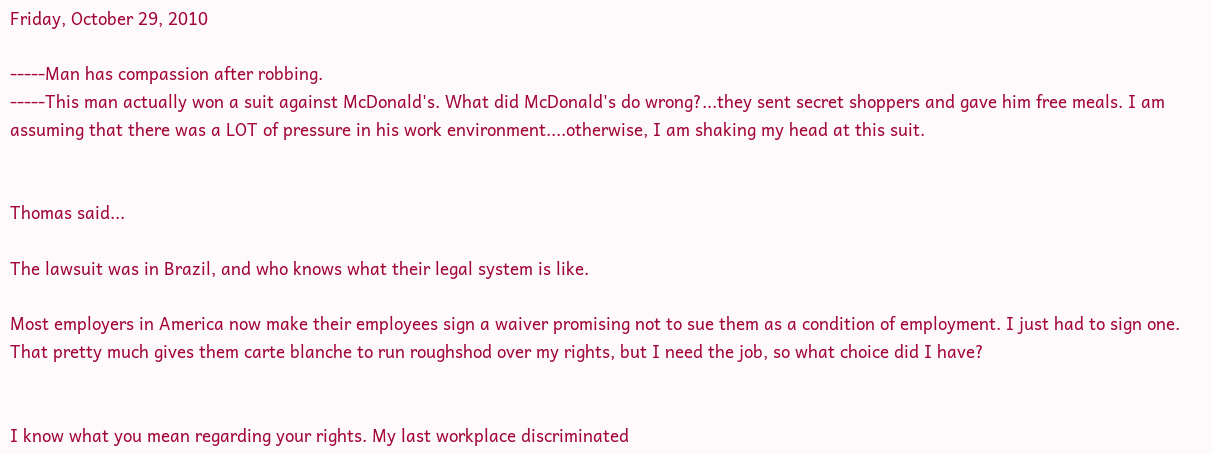Friday, October 29, 2010

-----Man has compassion after robbing.
-----This man actually won a suit against McDonald's. What did McDonald's do wrong?...they sent secret shoppers and gave him free meals. I am assuming that there was a LOT of pressure in his work environment....otherwise, I am shaking my head at this suit.


Thomas said...

The lawsuit was in Brazil, and who knows what their legal system is like.

Most employers in America now make their employees sign a waiver promising not to sue them as a condition of employment. I just had to sign one. That pretty much gives them carte blanche to run roughshod over my rights, but I need the job, so what choice did I have?


I know what you mean regarding your rights. My last workplace discriminated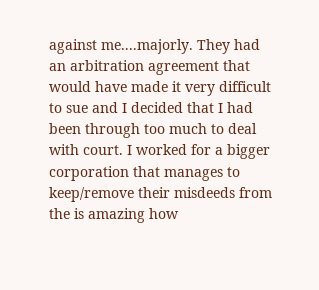against me....majorly. They had an arbitration agreement that would have made it very difficult to sue and I decided that I had been through too much to deal with court. I worked for a bigger corporation that manages to keep/remove their misdeeds from the is amazing how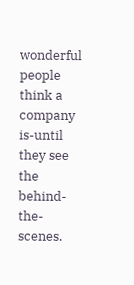wonderful people think a company is-until they see the behind-the-scenes.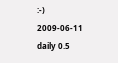:-) 2009-06-11 daily 0.5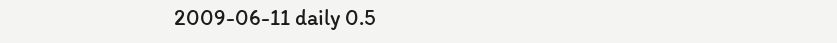2009-06-11 daily 0.5